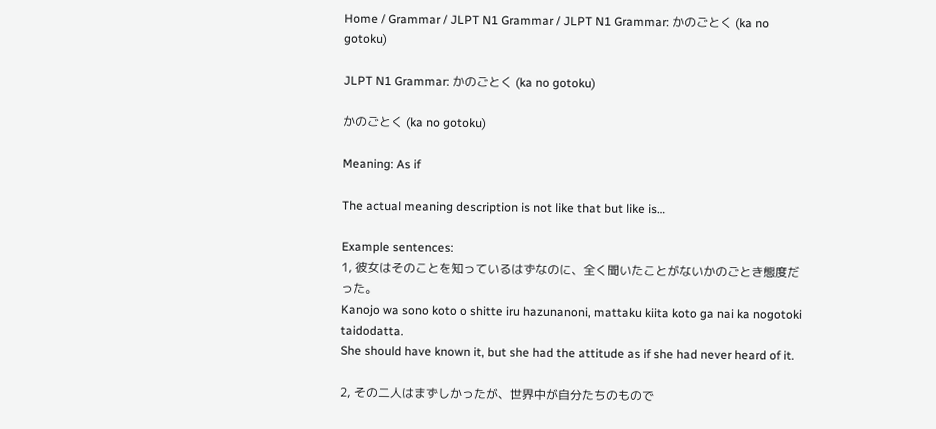Home / Grammar / JLPT N1 Grammar / JLPT N1 Grammar: かのごとく (ka no gotoku)

JLPT N1 Grammar: かのごとく (ka no gotoku)

かのごとく (ka no gotoku)

Meaning: As if

The actual meaning description is not like that but like is…

Example sentences:
1, 彼女はそのことを知っているはずなのに、全く聞いたことがないかのごとき態度だった。
Kanojo wa sono koto o shitte iru hazunanoni, mattaku kiita koto ga nai ka nogotoki taidodatta.
She should have known it, but she had the attitude as if she had never heard of it.

2, その二人はまずしかったが、世界中が自分たちのもので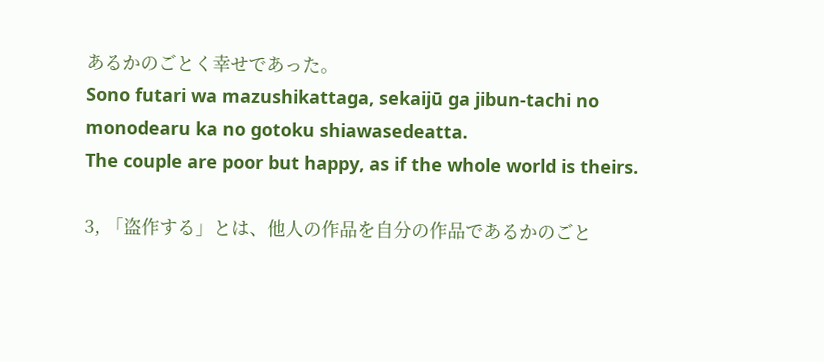あるかのごとく幸せであった。
Sono futari wa mazushikattaga, sekaijū ga jibun-tachi no monodearu ka no gotoku shiawasedeatta.
The couple are poor but happy, as if the whole world is theirs.

3, 「盗作する」とは、他人の作品を自分の作品であるかのごと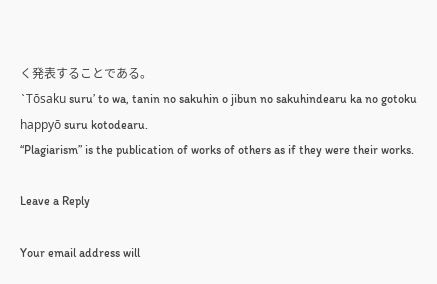く発表することである。
`Tōsaku suru’ to wa, tanin no sakuhin o jibun no sakuhindearu ka no gotoku happyō suru kotodearu.
“Plagiarism” is the publication of works of others as if they were their works.

Leave a Reply

Your email address will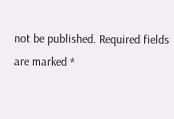not be published. Required fields are marked *